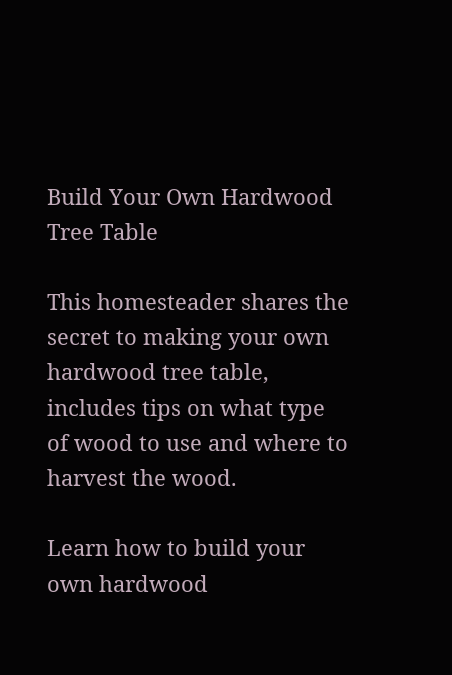Build Your Own Hardwood Tree Table

This homesteader shares the secret to making your own hardwood tree table, includes tips on what type of wood to use and where to harvest the wood.

Learn how to build your own hardwood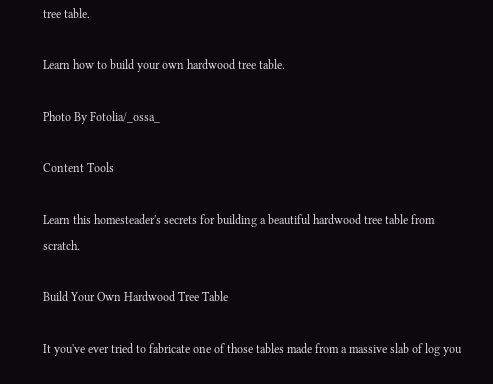tree table.

Learn how to build your own hardwood tree table.

Photo By Fotolia/_ossa_

Content Tools

Learn this homesteader's secrets for building a beautiful hardwood tree table from scratch.

Build Your Own Hardwood Tree Table

It you've ever tried to fabricate one of those tables made from a massive slab of log you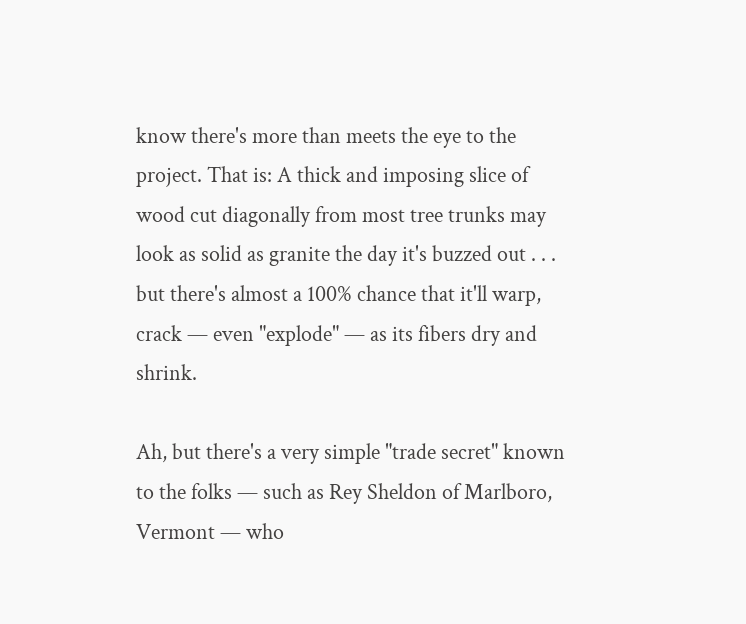know there's more than meets the eye to the project. That is: A thick and imposing slice of wood cut diagonally from most tree trunks may look as solid as granite the day it's buzzed out . . . but there's almost a 100% chance that it'll warp, crack — even "explode" — as its fibers dry and shrink.

Ah, but there's a very simple "trade secret" known to the folks — such as Rey Sheldon of Marlboro, Vermont — who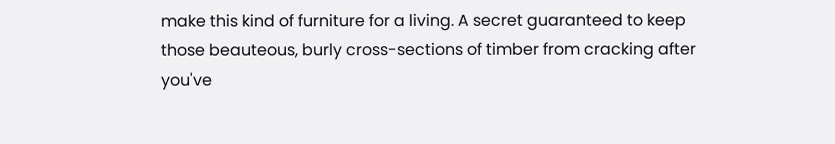make this kind of furniture for a living. A secret guaranteed to keep those beauteous, burly cross-sections of timber from cracking after you've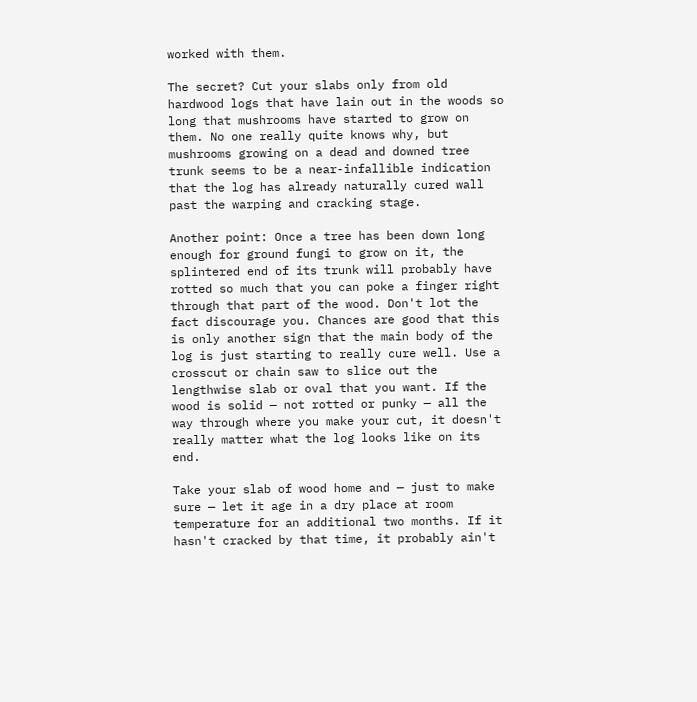worked with them.

The secret? Cut your slabs only from old hardwood logs that have lain out in the woods so long that mushrooms have started to grow on them. No one really quite knows why, but mushrooms growing on a dead and downed tree trunk seems to be a near-infallible indication that the log has already naturally cured wall past the warping and cracking stage.

Another point: Once a tree has been down long enough for ground fungi to grow on it, the splintered end of its trunk will probably have rotted so much that you can poke a finger right through that part of the wood. Don't lot the fact discourage you. Chances are good that this is only another sign that the main body of the log is just starting to really cure well. Use a crosscut or chain saw to slice out the lengthwise slab or oval that you want. If the wood is solid — not rotted or punky — all the way through where you make your cut, it doesn't really matter what the log looks like on its end.

Take your slab of wood home and — just to make sure — let it age in a dry place at room temperature for an additional two months. If it hasn't cracked by that time, it probably ain't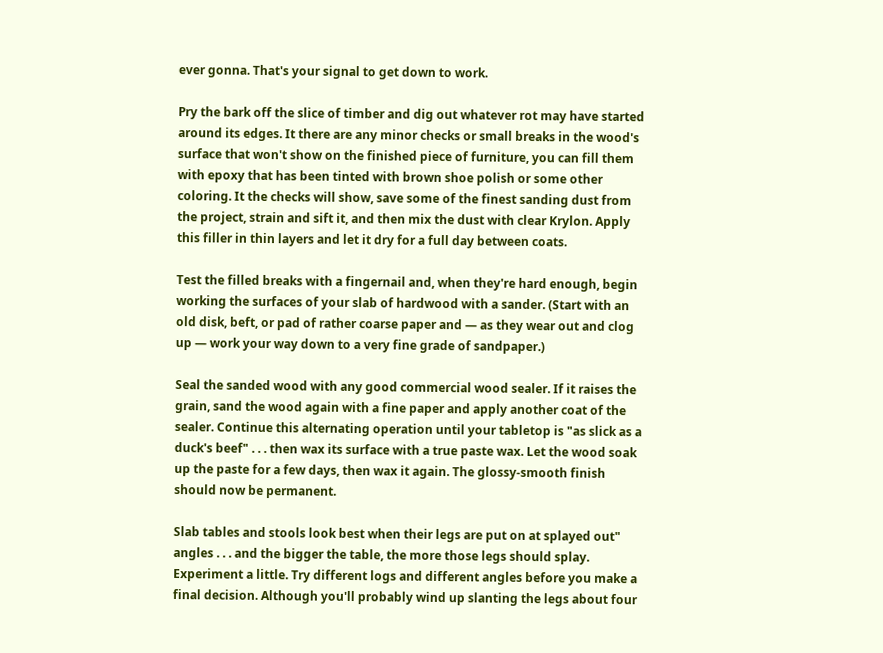ever gonna. That's your signal to get down to work.

Pry the bark off the slice of timber and dig out whatever rot may have started around its edges. It there are any minor checks or small breaks in the wood's surface that won't show on the finished piece of furniture, you can fill them with epoxy that has been tinted with brown shoe polish or some other coloring. It the checks will show, save some of the finest sanding dust from the project, strain and sift it, and then mix the dust with clear Krylon. Apply this filler in thin layers and let it dry for a full day between coats.

Test the filled breaks with a fingernail and, when they're hard enough, begin working the surfaces of your slab of hardwood with a sander. (Start with an old disk, beft, or pad of rather coarse paper and — as they wear out and clog up — work your way down to a very fine grade of sandpaper.)

Seal the sanded wood with any good commercial wood sealer. If it raises the grain, sand the wood again with a fine paper and apply another coat of the sealer. Continue this alternating operation until your tabletop is "as slick as a duck's beef" . . . then wax its surface with a true paste wax. Let the wood soak up the paste for a few days, then wax it again. The glossy-smooth finish should now be permanent.

Slab tables and stools look best when their legs are put on at splayed out" angles . . . and the bigger the table, the more those legs should splay. Experiment a little. Try different logs and different angles before you make a final decision. Although you'll probably wind up slanting the legs about four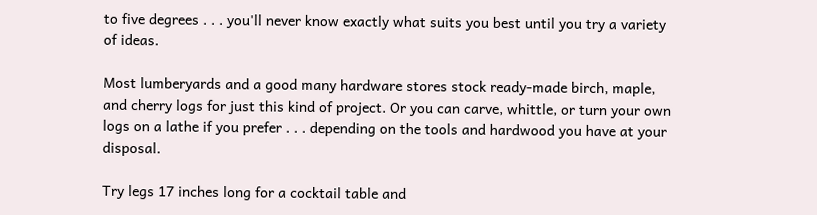to five degrees . . . you'll never know exactly what suits you best until you try a variety of ideas.

Most lumberyards and a good many hardware stores stock ready-made birch, maple, and cherry logs for just this kind of project. Or you can carve, whittle, or turn your own logs on a lathe if you prefer . . . depending on the tools and hardwood you have at your disposal.

Try legs 17 inches long for a cocktail table and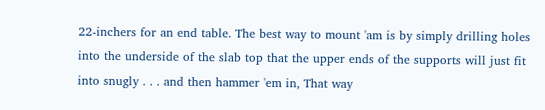22-inchers for an end table. The best way to mount 'am is by simply drilling holes into the underside of the slab top that the upper ends of the supports will just fit into snugly . . . and then hammer 'em in, That way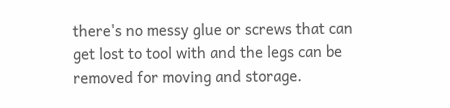there's no messy glue or screws that can get lost to tool with and the legs can be removed for moving and storage.